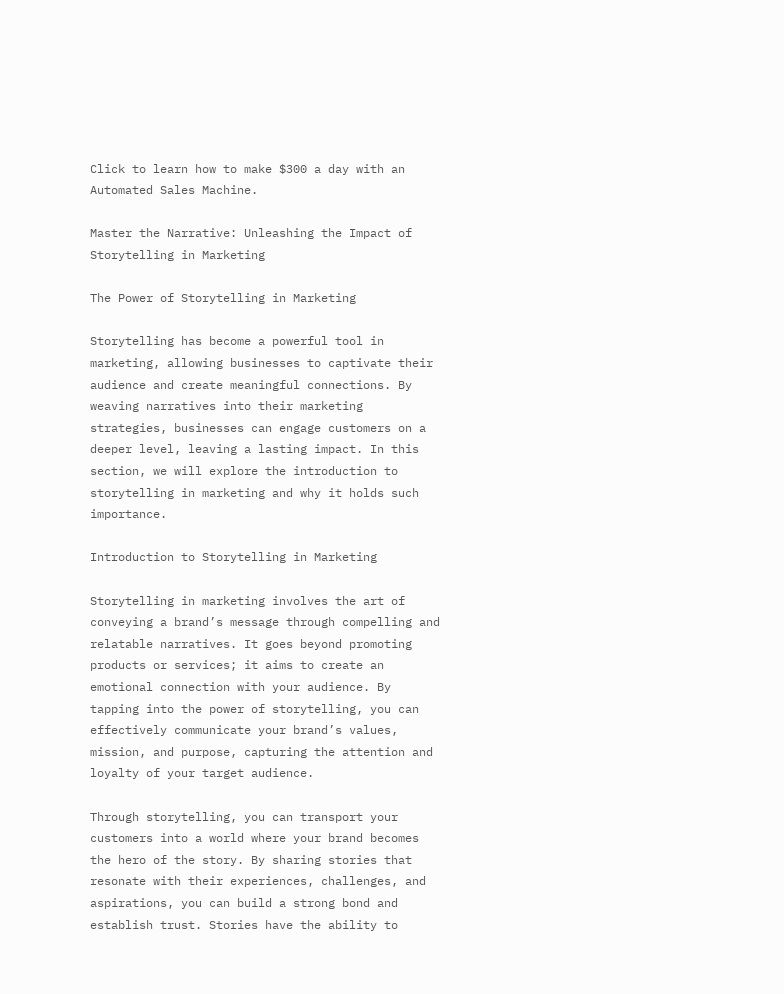Click to learn how to make $300 a day with an Automated Sales Machine.

Master the Narrative: Unleashing the Impact of Storytelling in Marketing

The Power of Storytelling in Marketing

Storytelling has become a powerful tool in marketing, allowing businesses to captivate their audience and create meaningful connections. By weaving narratives into their marketing strategies, businesses can engage customers on a deeper level, leaving a lasting impact. In this section, we will explore the introduction to storytelling in marketing and why it holds such importance.

Introduction to Storytelling in Marketing

Storytelling in marketing involves the art of conveying a brand’s message through compelling and relatable narratives. It goes beyond promoting products or services; it aims to create an emotional connection with your audience. By tapping into the power of storytelling, you can effectively communicate your brand’s values, mission, and purpose, capturing the attention and loyalty of your target audience.

Through storytelling, you can transport your customers into a world where your brand becomes the hero of the story. By sharing stories that resonate with their experiences, challenges, and aspirations, you can build a strong bond and establish trust. Stories have the ability to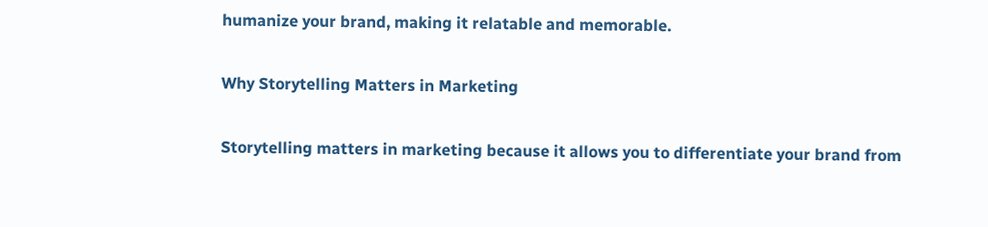humanize your brand, making it relatable and memorable.

Why Storytelling Matters in Marketing

Storytelling matters in marketing because it allows you to differentiate your brand from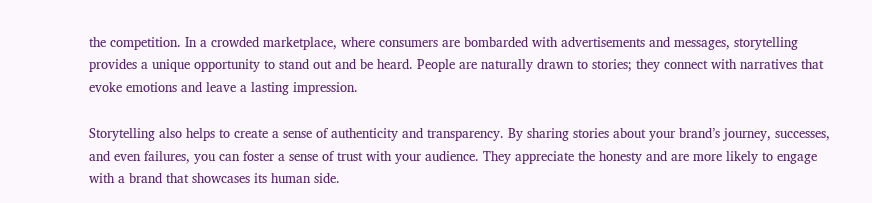the competition. In a crowded marketplace, where consumers are bombarded with advertisements and messages, storytelling provides a unique opportunity to stand out and be heard. People are naturally drawn to stories; they connect with narratives that evoke emotions and leave a lasting impression.

Storytelling also helps to create a sense of authenticity and transparency. By sharing stories about your brand’s journey, successes, and even failures, you can foster a sense of trust with your audience. They appreciate the honesty and are more likely to engage with a brand that showcases its human side.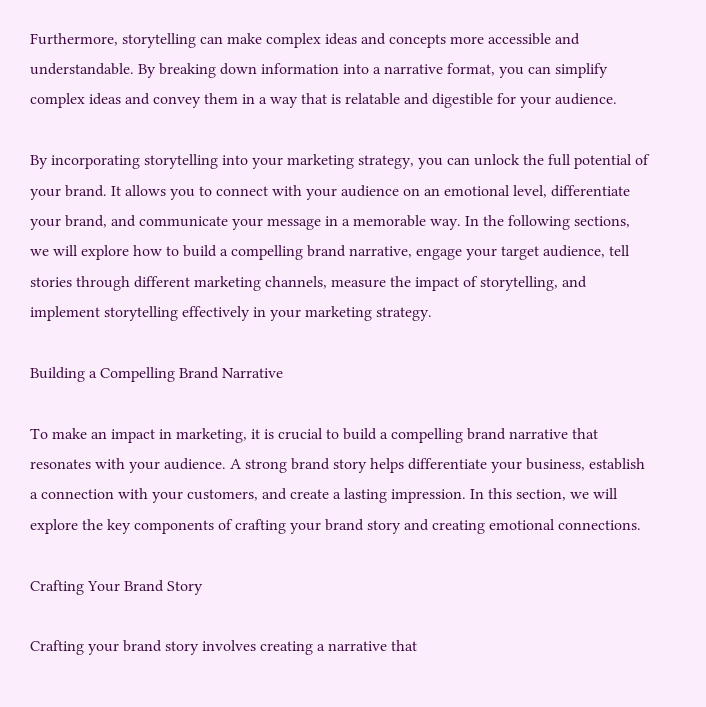Furthermore, storytelling can make complex ideas and concepts more accessible and understandable. By breaking down information into a narrative format, you can simplify complex ideas and convey them in a way that is relatable and digestible for your audience.

By incorporating storytelling into your marketing strategy, you can unlock the full potential of your brand. It allows you to connect with your audience on an emotional level, differentiate your brand, and communicate your message in a memorable way. In the following sections, we will explore how to build a compelling brand narrative, engage your target audience, tell stories through different marketing channels, measure the impact of storytelling, and implement storytelling effectively in your marketing strategy.

Building a Compelling Brand Narrative

To make an impact in marketing, it is crucial to build a compelling brand narrative that resonates with your audience. A strong brand story helps differentiate your business, establish a connection with your customers, and create a lasting impression. In this section, we will explore the key components of crafting your brand story and creating emotional connections.

Crafting Your Brand Story

Crafting your brand story involves creating a narrative that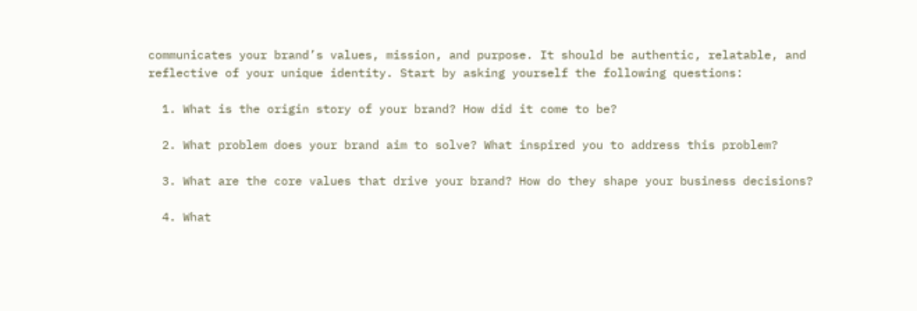communicates your brand’s values, mission, and purpose. It should be authentic, relatable, and reflective of your unique identity. Start by asking yourself the following questions:

  1. What is the origin story of your brand? How did it come to be?

  2. What problem does your brand aim to solve? What inspired you to address this problem?

  3. What are the core values that drive your brand? How do they shape your business decisions?

  4. What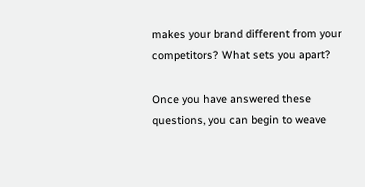makes your brand different from your competitors? What sets you apart?

Once you have answered these questions, you can begin to weave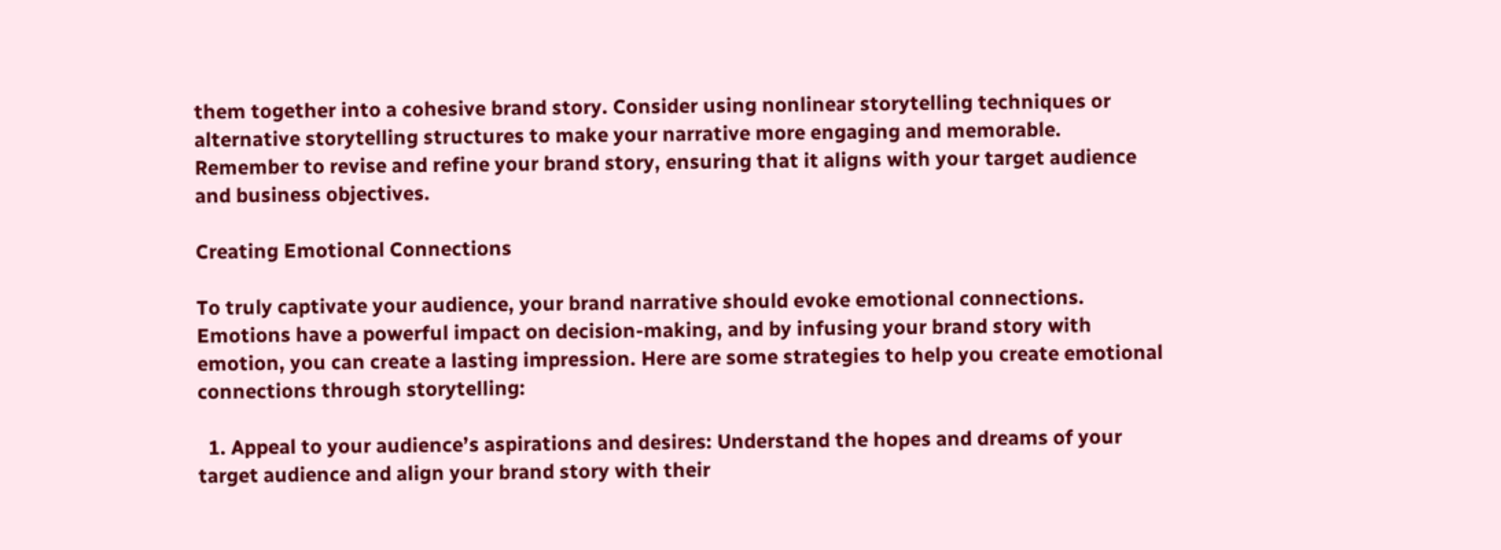them together into a cohesive brand story. Consider using nonlinear storytelling techniques or alternative storytelling structures to make your narrative more engaging and memorable. Remember to revise and refine your brand story, ensuring that it aligns with your target audience and business objectives.

Creating Emotional Connections

To truly captivate your audience, your brand narrative should evoke emotional connections. Emotions have a powerful impact on decision-making, and by infusing your brand story with emotion, you can create a lasting impression. Here are some strategies to help you create emotional connections through storytelling:

  1. Appeal to your audience’s aspirations and desires: Understand the hopes and dreams of your target audience and align your brand story with their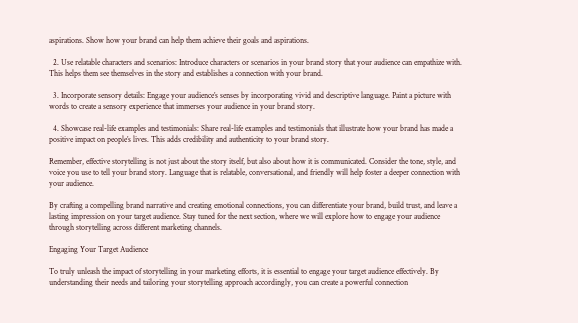aspirations. Show how your brand can help them achieve their goals and aspirations.

  2. Use relatable characters and scenarios: Introduce characters or scenarios in your brand story that your audience can empathize with. This helps them see themselves in the story and establishes a connection with your brand.

  3. Incorporate sensory details: Engage your audience’s senses by incorporating vivid and descriptive language. Paint a picture with words to create a sensory experience that immerses your audience in your brand story.

  4. Showcase real-life examples and testimonials: Share real-life examples and testimonials that illustrate how your brand has made a positive impact on people’s lives. This adds credibility and authenticity to your brand story.

Remember, effective storytelling is not just about the story itself, but also about how it is communicated. Consider the tone, style, and voice you use to tell your brand story. Language that is relatable, conversational, and friendly will help foster a deeper connection with your audience.

By crafting a compelling brand narrative and creating emotional connections, you can differentiate your brand, build trust, and leave a lasting impression on your target audience. Stay tuned for the next section, where we will explore how to engage your audience through storytelling across different marketing channels.

Engaging Your Target Audience

To truly unleash the impact of storytelling in your marketing efforts, it is essential to engage your target audience effectively. By understanding their needs and tailoring your storytelling approach accordingly, you can create a powerful connection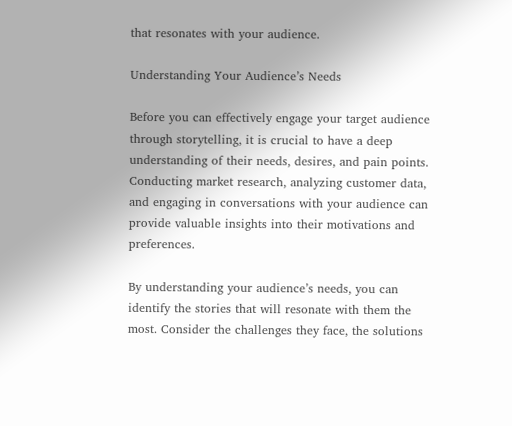that resonates with your audience.

Understanding Your Audience’s Needs

Before you can effectively engage your target audience through storytelling, it is crucial to have a deep understanding of their needs, desires, and pain points. Conducting market research, analyzing customer data, and engaging in conversations with your audience can provide valuable insights into their motivations and preferences.

By understanding your audience’s needs, you can identify the stories that will resonate with them the most. Consider the challenges they face, the solutions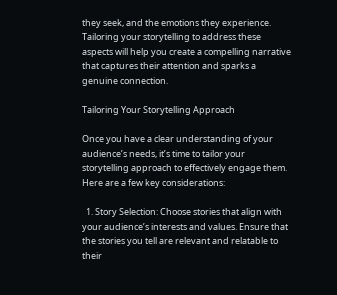they seek, and the emotions they experience. Tailoring your storytelling to address these aspects will help you create a compelling narrative that captures their attention and sparks a genuine connection.

Tailoring Your Storytelling Approach

Once you have a clear understanding of your audience’s needs, it’s time to tailor your storytelling approach to effectively engage them. Here are a few key considerations:

  1. Story Selection: Choose stories that align with your audience’s interests and values. Ensure that the stories you tell are relevant and relatable to their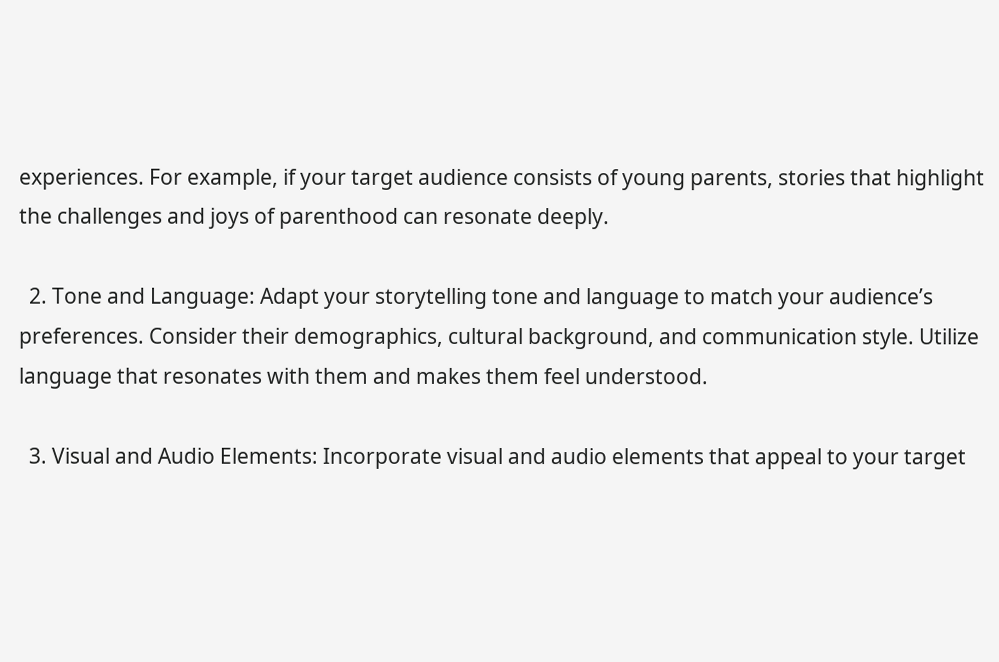experiences. For example, if your target audience consists of young parents, stories that highlight the challenges and joys of parenthood can resonate deeply.

  2. Tone and Language: Adapt your storytelling tone and language to match your audience’s preferences. Consider their demographics, cultural background, and communication style. Utilize language that resonates with them and makes them feel understood.

  3. Visual and Audio Elements: Incorporate visual and audio elements that appeal to your target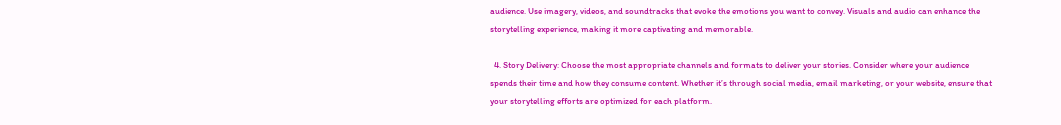audience. Use imagery, videos, and soundtracks that evoke the emotions you want to convey. Visuals and audio can enhance the storytelling experience, making it more captivating and memorable.

  4. Story Delivery: Choose the most appropriate channels and formats to deliver your stories. Consider where your audience spends their time and how they consume content. Whether it’s through social media, email marketing, or your website, ensure that your storytelling efforts are optimized for each platform.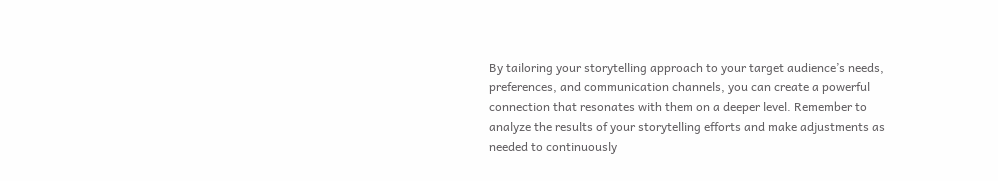By tailoring your storytelling approach to your target audience’s needs, preferences, and communication channels, you can create a powerful connection that resonates with them on a deeper level. Remember to analyze the results of your storytelling efforts and make adjustments as needed to continuously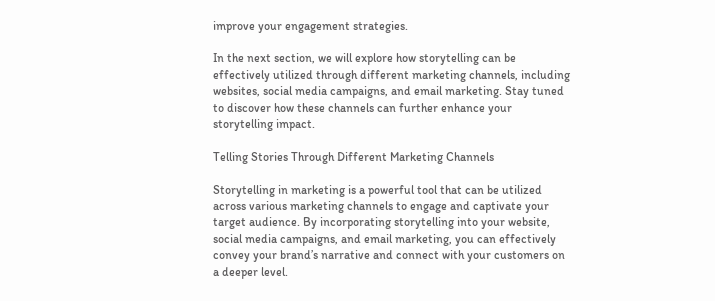improve your engagement strategies.

In the next section, we will explore how storytelling can be effectively utilized through different marketing channels, including websites, social media campaigns, and email marketing. Stay tuned to discover how these channels can further enhance your storytelling impact.

Telling Stories Through Different Marketing Channels

Storytelling in marketing is a powerful tool that can be utilized across various marketing channels to engage and captivate your target audience. By incorporating storytelling into your website, social media campaigns, and email marketing, you can effectively convey your brand’s narrative and connect with your customers on a deeper level.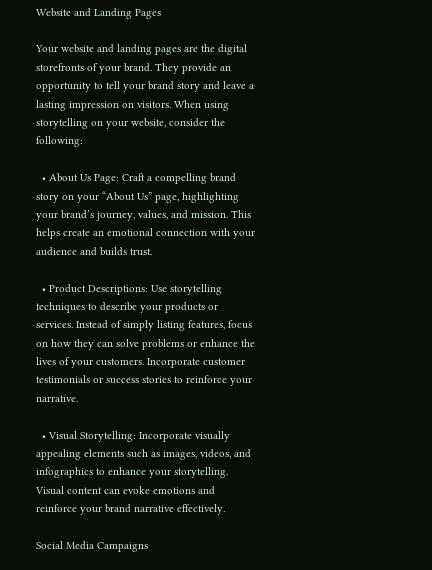Website and Landing Pages

Your website and landing pages are the digital storefronts of your brand. They provide an opportunity to tell your brand story and leave a lasting impression on visitors. When using storytelling on your website, consider the following:

  • About Us Page: Craft a compelling brand story on your “About Us” page, highlighting your brand’s journey, values, and mission. This helps create an emotional connection with your audience and builds trust.

  • Product Descriptions: Use storytelling techniques to describe your products or services. Instead of simply listing features, focus on how they can solve problems or enhance the lives of your customers. Incorporate customer testimonials or success stories to reinforce your narrative.

  • Visual Storytelling: Incorporate visually appealing elements such as images, videos, and infographics to enhance your storytelling. Visual content can evoke emotions and reinforce your brand narrative effectively.

Social Media Campaigns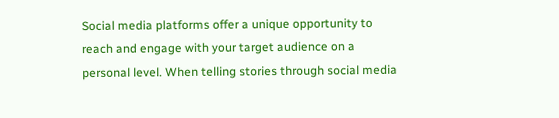Social media platforms offer a unique opportunity to reach and engage with your target audience on a personal level. When telling stories through social media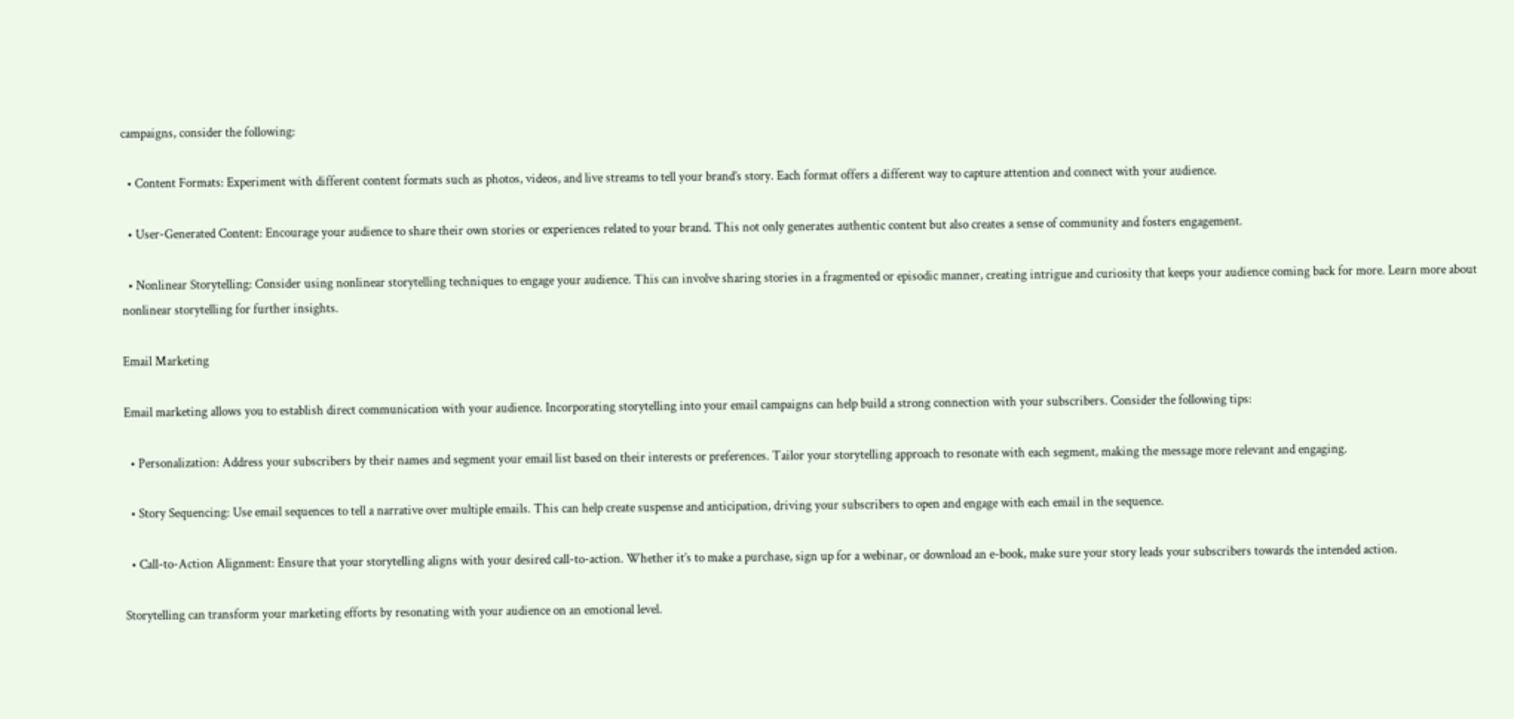campaigns, consider the following:

  • Content Formats: Experiment with different content formats such as photos, videos, and live streams to tell your brand’s story. Each format offers a different way to capture attention and connect with your audience.

  • User-Generated Content: Encourage your audience to share their own stories or experiences related to your brand. This not only generates authentic content but also creates a sense of community and fosters engagement.

  • Nonlinear Storytelling: Consider using nonlinear storytelling techniques to engage your audience. This can involve sharing stories in a fragmented or episodic manner, creating intrigue and curiosity that keeps your audience coming back for more. Learn more about nonlinear storytelling for further insights.

Email Marketing

Email marketing allows you to establish direct communication with your audience. Incorporating storytelling into your email campaigns can help build a strong connection with your subscribers. Consider the following tips:

  • Personalization: Address your subscribers by their names and segment your email list based on their interests or preferences. Tailor your storytelling approach to resonate with each segment, making the message more relevant and engaging.

  • Story Sequencing: Use email sequences to tell a narrative over multiple emails. This can help create suspense and anticipation, driving your subscribers to open and engage with each email in the sequence.

  • Call-to-Action Alignment: Ensure that your storytelling aligns with your desired call-to-action. Whether it’s to make a purchase, sign up for a webinar, or download an e-book, make sure your story leads your subscribers towards the intended action.

Storytelling can transform your marketing efforts by resonating with your audience on an emotional level.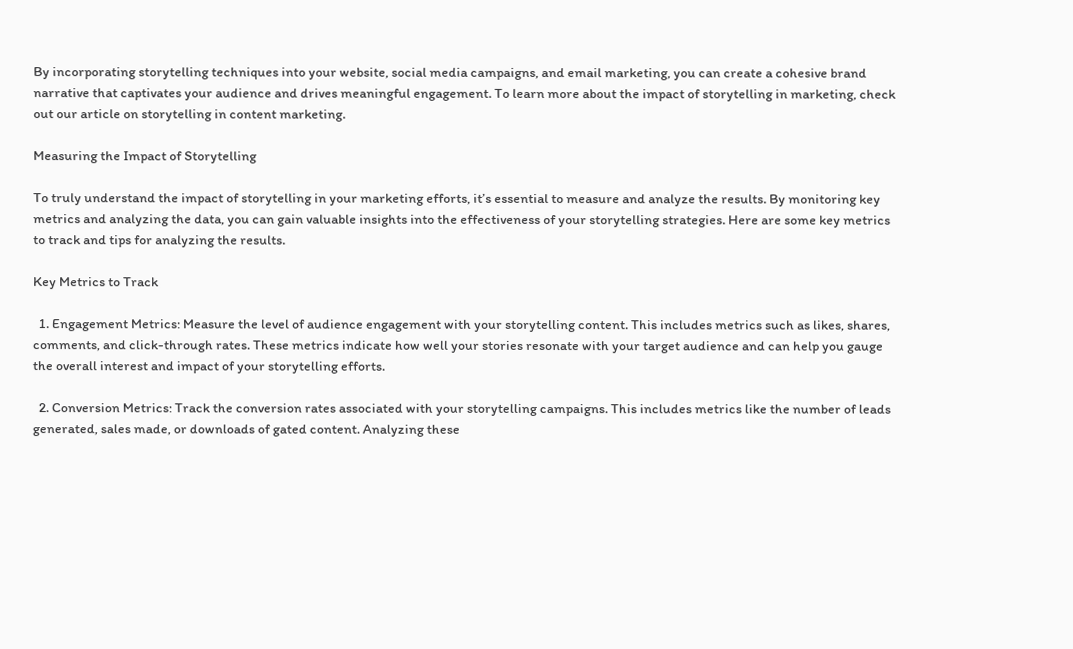By incorporating storytelling techniques into your website, social media campaigns, and email marketing, you can create a cohesive brand narrative that captivates your audience and drives meaningful engagement. To learn more about the impact of storytelling in marketing, check out our article on storytelling in content marketing.

Measuring the Impact of Storytelling

To truly understand the impact of storytelling in your marketing efforts, it’s essential to measure and analyze the results. By monitoring key metrics and analyzing the data, you can gain valuable insights into the effectiveness of your storytelling strategies. Here are some key metrics to track and tips for analyzing the results.

Key Metrics to Track

  1. Engagement Metrics: Measure the level of audience engagement with your storytelling content. This includes metrics such as likes, shares, comments, and click-through rates. These metrics indicate how well your stories resonate with your target audience and can help you gauge the overall interest and impact of your storytelling efforts.

  2. Conversion Metrics: Track the conversion rates associated with your storytelling campaigns. This includes metrics like the number of leads generated, sales made, or downloads of gated content. Analyzing these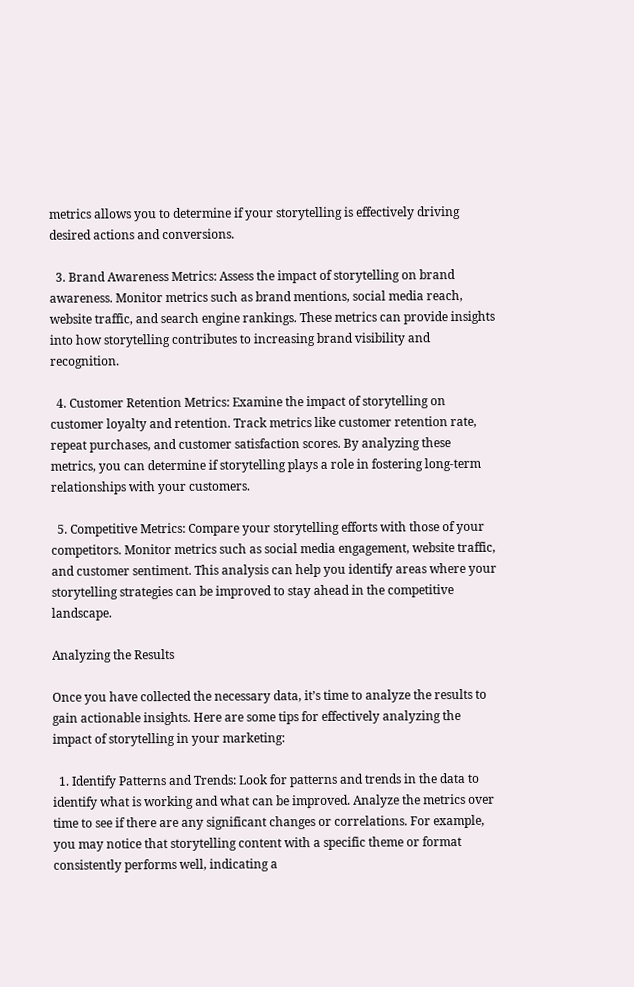metrics allows you to determine if your storytelling is effectively driving desired actions and conversions.

  3. Brand Awareness Metrics: Assess the impact of storytelling on brand awareness. Monitor metrics such as brand mentions, social media reach, website traffic, and search engine rankings. These metrics can provide insights into how storytelling contributes to increasing brand visibility and recognition.

  4. Customer Retention Metrics: Examine the impact of storytelling on customer loyalty and retention. Track metrics like customer retention rate, repeat purchases, and customer satisfaction scores. By analyzing these metrics, you can determine if storytelling plays a role in fostering long-term relationships with your customers.

  5. Competitive Metrics: Compare your storytelling efforts with those of your competitors. Monitor metrics such as social media engagement, website traffic, and customer sentiment. This analysis can help you identify areas where your storytelling strategies can be improved to stay ahead in the competitive landscape.

Analyzing the Results

Once you have collected the necessary data, it’s time to analyze the results to gain actionable insights. Here are some tips for effectively analyzing the impact of storytelling in your marketing:

  1. Identify Patterns and Trends: Look for patterns and trends in the data to identify what is working and what can be improved. Analyze the metrics over time to see if there are any significant changes or correlations. For example, you may notice that storytelling content with a specific theme or format consistently performs well, indicating a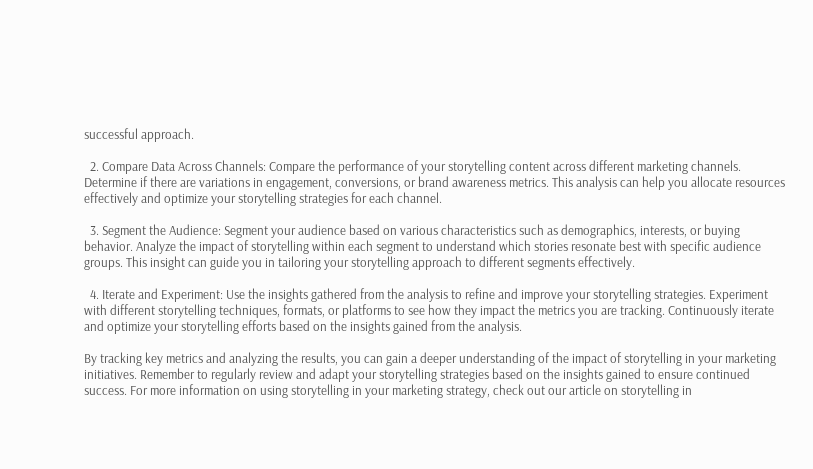successful approach.

  2. Compare Data Across Channels: Compare the performance of your storytelling content across different marketing channels. Determine if there are variations in engagement, conversions, or brand awareness metrics. This analysis can help you allocate resources effectively and optimize your storytelling strategies for each channel.

  3. Segment the Audience: Segment your audience based on various characteristics such as demographics, interests, or buying behavior. Analyze the impact of storytelling within each segment to understand which stories resonate best with specific audience groups. This insight can guide you in tailoring your storytelling approach to different segments effectively.

  4. Iterate and Experiment: Use the insights gathered from the analysis to refine and improve your storytelling strategies. Experiment with different storytelling techniques, formats, or platforms to see how they impact the metrics you are tracking. Continuously iterate and optimize your storytelling efforts based on the insights gained from the analysis.

By tracking key metrics and analyzing the results, you can gain a deeper understanding of the impact of storytelling in your marketing initiatives. Remember to regularly review and adapt your storytelling strategies based on the insights gained to ensure continued success. For more information on using storytelling in your marketing strategy, check out our article on storytelling in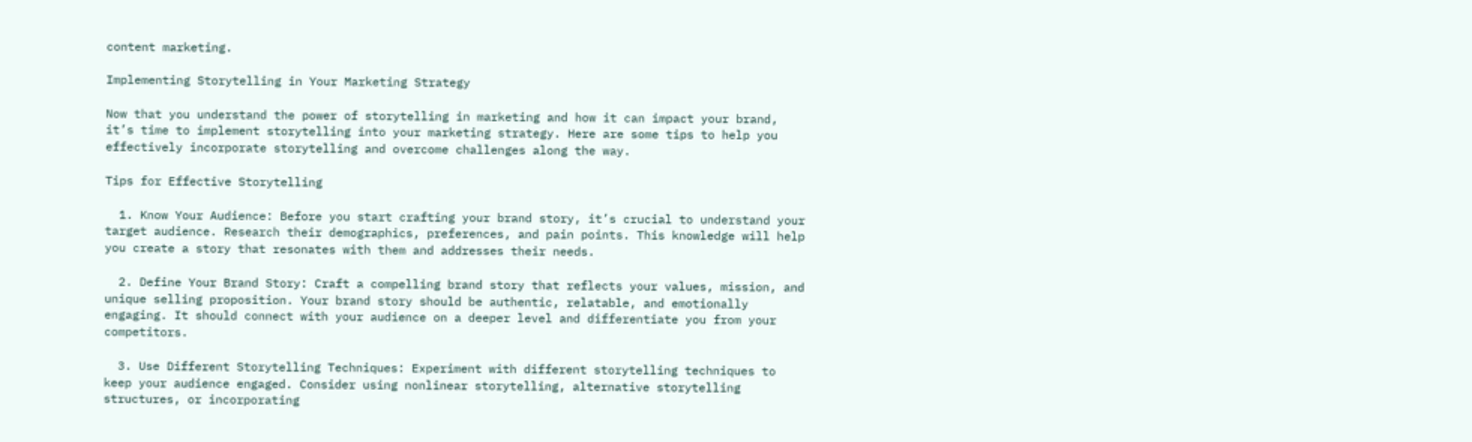content marketing.

Implementing Storytelling in Your Marketing Strategy

Now that you understand the power of storytelling in marketing and how it can impact your brand, it’s time to implement storytelling into your marketing strategy. Here are some tips to help you effectively incorporate storytelling and overcome challenges along the way.

Tips for Effective Storytelling

  1. Know Your Audience: Before you start crafting your brand story, it’s crucial to understand your target audience. Research their demographics, preferences, and pain points. This knowledge will help you create a story that resonates with them and addresses their needs.

  2. Define Your Brand Story: Craft a compelling brand story that reflects your values, mission, and unique selling proposition. Your brand story should be authentic, relatable, and emotionally engaging. It should connect with your audience on a deeper level and differentiate you from your competitors.

  3. Use Different Storytelling Techniques: Experiment with different storytelling techniques to keep your audience engaged. Consider using nonlinear storytelling, alternative storytelling structures, or incorporating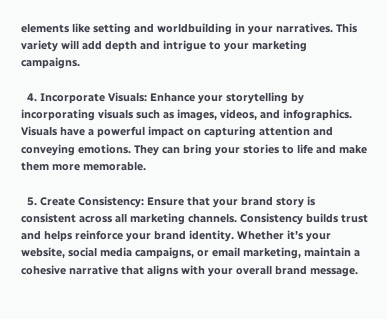elements like setting and worldbuilding in your narratives. This variety will add depth and intrigue to your marketing campaigns.

  4. Incorporate Visuals: Enhance your storytelling by incorporating visuals such as images, videos, and infographics. Visuals have a powerful impact on capturing attention and conveying emotions. They can bring your stories to life and make them more memorable.

  5. Create Consistency: Ensure that your brand story is consistent across all marketing channels. Consistency builds trust and helps reinforce your brand identity. Whether it’s your website, social media campaigns, or email marketing, maintain a cohesive narrative that aligns with your overall brand message.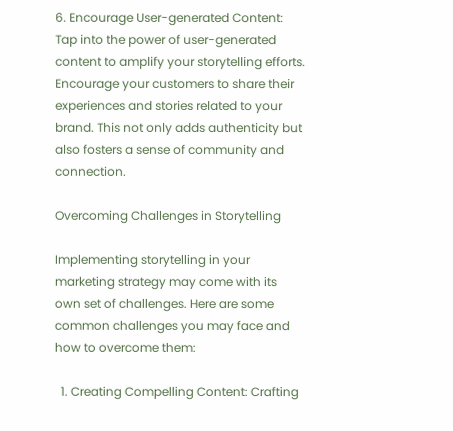6. Encourage User-generated Content: Tap into the power of user-generated content to amplify your storytelling efforts. Encourage your customers to share their experiences and stories related to your brand. This not only adds authenticity but also fosters a sense of community and connection.

Overcoming Challenges in Storytelling

Implementing storytelling in your marketing strategy may come with its own set of challenges. Here are some common challenges you may face and how to overcome them:

  1. Creating Compelling Content: Crafting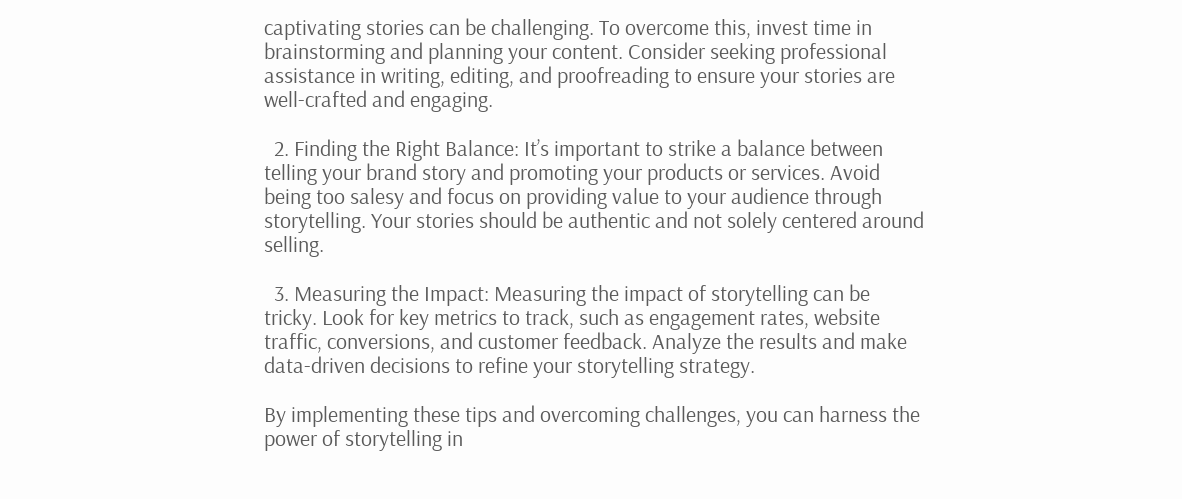captivating stories can be challenging. To overcome this, invest time in brainstorming and planning your content. Consider seeking professional assistance in writing, editing, and proofreading to ensure your stories are well-crafted and engaging.

  2. Finding the Right Balance: It’s important to strike a balance between telling your brand story and promoting your products or services. Avoid being too salesy and focus on providing value to your audience through storytelling. Your stories should be authentic and not solely centered around selling.

  3. Measuring the Impact: Measuring the impact of storytelling can be tricky. Look for key metrics to track, such as engagement rates, website traffic, conversions, and customer feedback. Analyze the results and make data-driven decisions to refine your storytelling strategy.

By implementing these tips and overcoming challenges, you can harness the power of storytelling in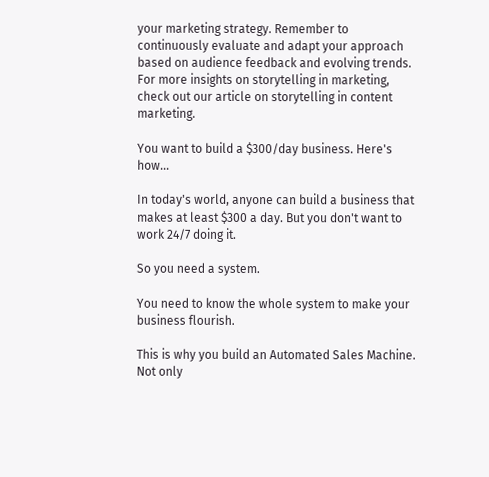your marketing strategy. Remember to continuously evaluate and adapt your approach based on audience feedback and evolving trends. For more insights on storytelling in marketing, check out our article on storytelling in content marketing.

You want to build a $300/day business. Here's how...

In today's world, anyone can build a business that makes at least $300 a day. But you don't want to work 24/7 doing it.

So you need a system.

You need to know the whole system to make your business flourish.

This is why you build an Automated Sales Machine. Not only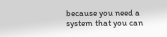because you need a system that you can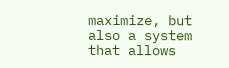maximize, but also a system that allows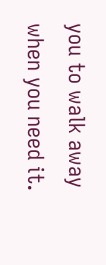you to walk away when you need it.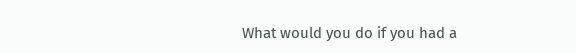What would you do if you had a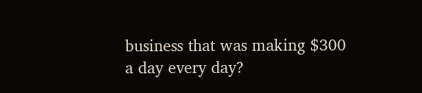business that was making $300 a day every day?